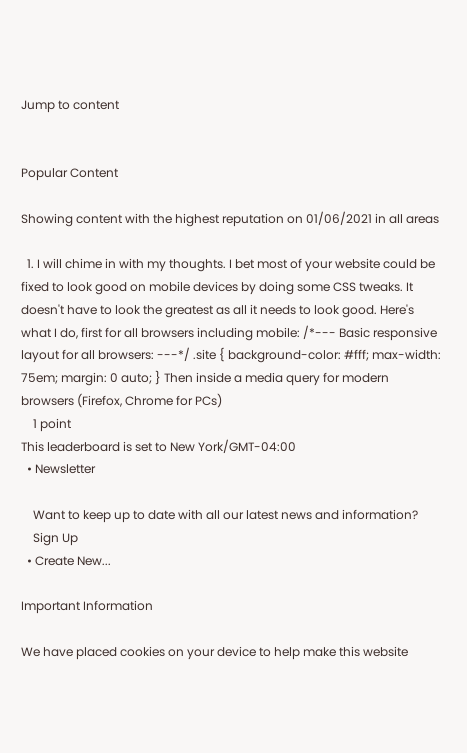Jump to content


Popular Content

Showing content with the highest reputation on 01/06/2021 in all areas

  1. I will chime in with my thoughts. I bet most of your website could be fixed to look good on mobile devices by doing some CSS tweaks. It doesn't have to look the greatest as all it needs to look good. Here's what I do, first for all browsers including mobile: /*--- Basic responsive layout for all browsers: ---*/ .site { background-color: #fff; max-width: 75em; margin: 0 auto; } Then inside a media query for modern browsers (Firefox, Chrome for PCs)
    1 point
This leaderboard is set to New York/GMT-04:00
  • Newsletter

    Want to keep up to date with all our latest news and information?
    Sign Up
  • Create New...

Important Information

We have placed cookies on your device to help make this website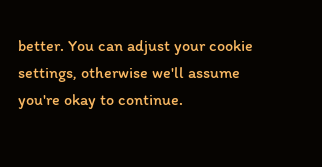better. You can adjust your cookie settings, otherwise we'll assume you're okay to continue.